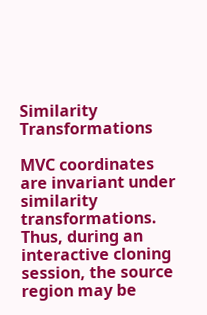Similarity Transformations

MVC coordinates are invariant under similarity transformations. Thus, during an interactive cloning session, the source region may be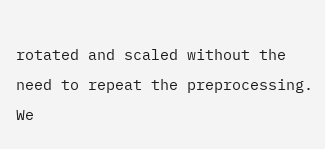rotated and scaled without the need to repeat the preprocessing. We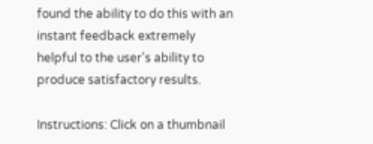found the ability to do this with an instant feedback extremely helpful to the user's ability to produce satisfactory results.

Instructions: Click on a thumbnail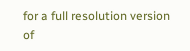for a full resolution version of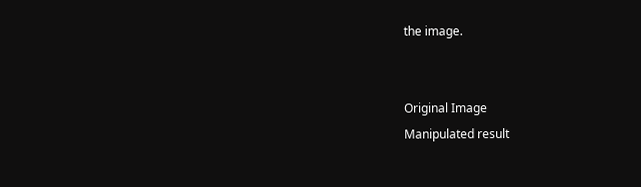the image.


Original Image
Manipulated result